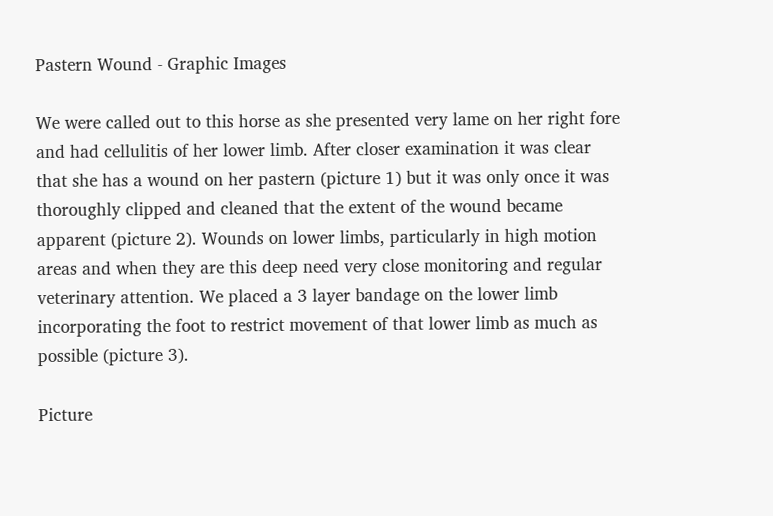Pastern Wound - Graphic Images

We were called out to this horse as she presented very lame on her right fore and had cellulitis of her lower limb. After closer examination it was clear that she has a wound on her pastern (picture 1) but it was only once it was thoroughly clipped and cleaned that the extent of the wound became apparent (picture 2). Wounds on lower limbs, particularly in high motion areas and when they are this deep need very close monitoring and regular veterinary attention. We placed a 3 layer bandage on the lower limb incorporating the foot to restrict movement of that lower limb as much as possible (picture 3).

Picture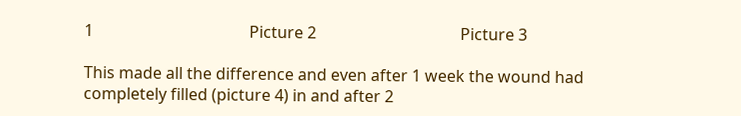1                                       Picture 2                                    Picture 3

This made all the difference and even after 1 week the wound had completely filled (picture 4) in and after 2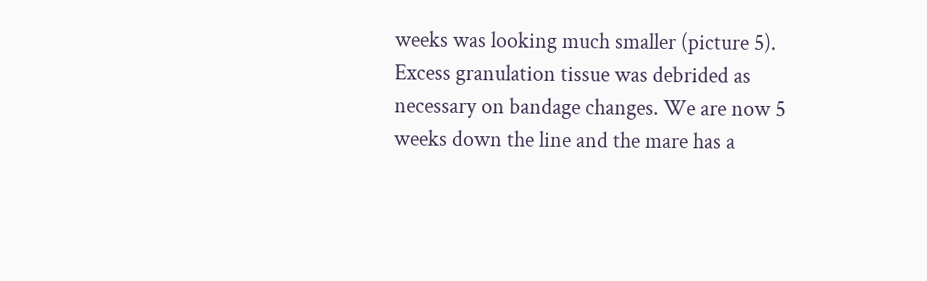weeks was looking much smaller (picture 5). Excess granulation tissue was debrided as necessary on bandage changes. We are now 5 weeks down the line and the mare has a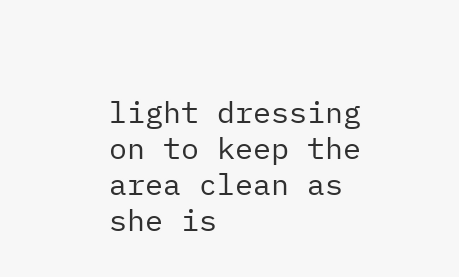light dressing on to keep the area clean as she is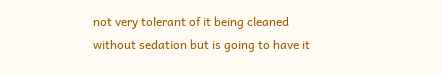not very tolerant of it being cleaned without sedation but is going to have it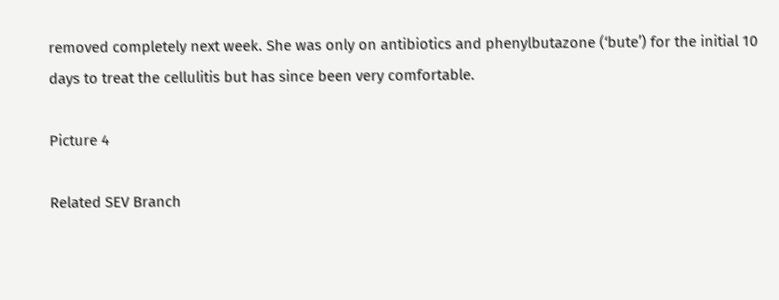removed completely next week. She was only on antibiotics and phenylbutazone (‘bute’) for the initial 10 days to treat the cellulitis but has since been very comfortable.

Picture 4

Related SEV Branch